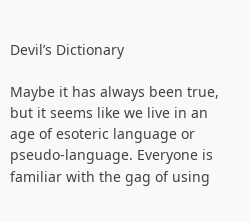Devil’s Dictionary

Maybe it has always been true, but it seems like we live in an age of esoteric language or pseudo-language. Everyone is familiar with the gag of using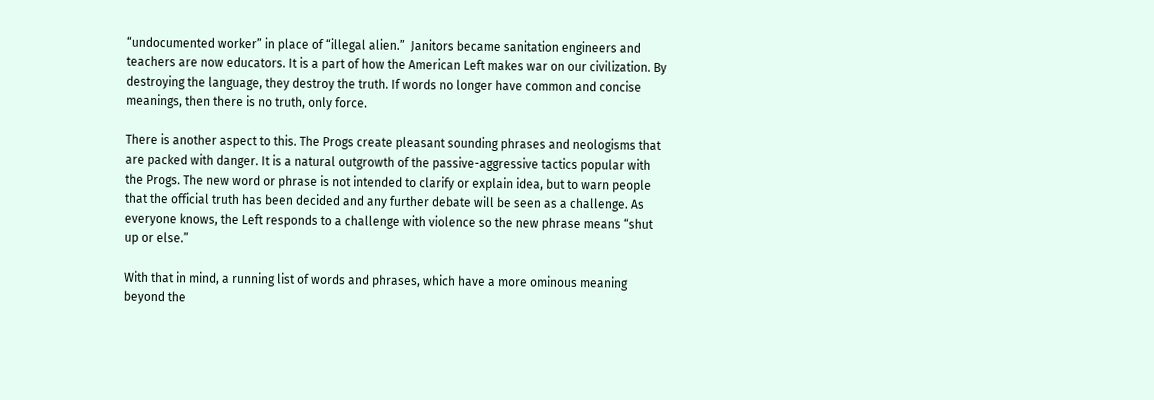“undocumented worker” in place of “illegal alien.”  Janitors became sanitation engineers and teachers are now educators. It is a part of how the American Left makes war on our civilization. By destroying the language, they destroy the truth. If words no longer have common and concise meanings, then there is no truth, only force.

There is another aspect to this. The Progs create pleasant sounding phrases and neologisms that are packed with danger. It is a natural outgrowth of the passive-aggressive tactics popular with the Progs. The new word or phrase is not intended to clarify or explain idea, but to warn people that the official truth has been decided and any further debate will be seen as a challenge. As everyone knows, the Left responds to a challenge with violence so the new phrase means “shut up or else.”

With that in mind, a running list of words and phrases, which have a more ominous meaning beyond the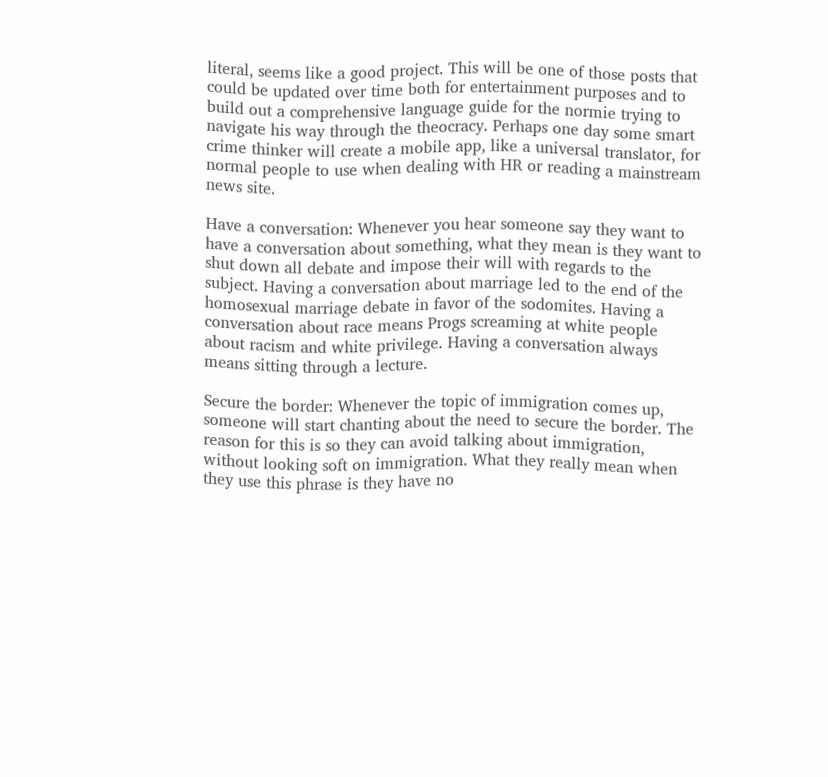literal, seems like a good project. This will be one of those posts that could be updated over time both for entertainment purposes and to build out a comprehensive language guide for the normie trying to navigate his way through the theocracy. Perhaps one day some smart crime thinker will create a mobile app, like a universal translator, for normal people to use when dealing with HR or reading a mainstream news site.

Have a conversation: Whenever you hear someone say they want to have a conversation about something, what they mean is they want to shut down all debate and impose their will with regards to the subject. Having a conversation about marriage led to the end of the homosexual marriage debate in favor of the sodomites. Having a conversation about race means Progs screaming at white people about racism and white privilege. Having a conversation always means sitting through a lecture.

Secure the border: Whenever the topic of immigration comes up, someone will start chanting about the need to secure the border. The reason for this is so they can avoid talking about immigration, without looking soft on immigration. What they really mean when they use this phrase is they have no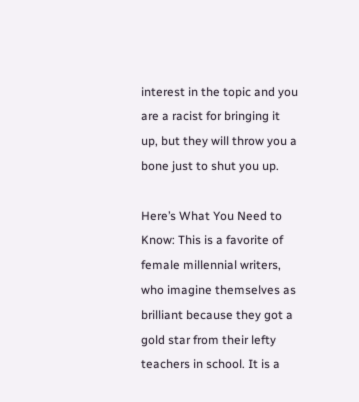interest in the topic and you are a racist for bringing it up, but they will throw you a bone just to shut you up.

Here’s What You Need to Know: This is a favorite of female millennial writers, who imagine themselves as brilliant because they got a gold star from their lefty teachers in school. It is a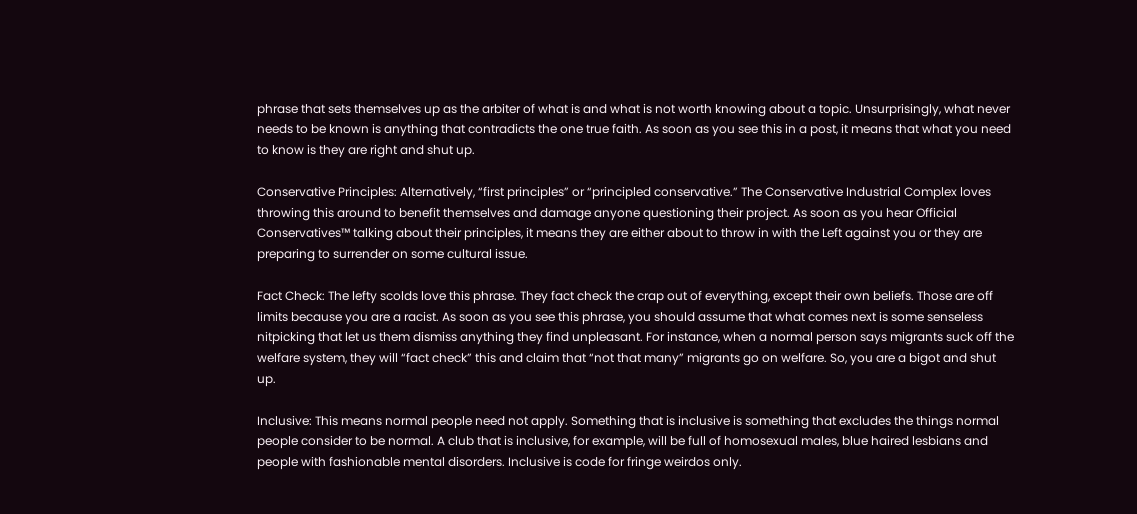phrase that sets themselves up as the arbiter of what is and what is not worth knowing about a topic. Unsurprisingly, what never needs to be known is anything that contradicts the one true faith. As soon as you see this in a post, it means that what you need to know is they are right and shut up.

Conservative Principles: Alternatively, “first principles” or “principled conservative.” The Conservative Industrial Complex loves throwing this around to benefit themselves and damage anyone questioning their project. As soon as you hear Official Conservatives™ talking about their principles, it means they are either about to throw in with the Left against you or they are preparing to surrender on some cultural issue.

Fact Check: The lefty scolds love this phrase. They fact check the crap out of everything, except their own beliefs. Those are off limits because you are a racist. As soon as you see this phrase, you should assume that what comes next is some senseless nitpicking that let us them dismiss anything they find unpleasant. For instance, when a normal person says migrants suck off the welfare system, they will “fact check” this and claim that “not that many” migrants go on welfare. So, you are a bigot and shut up.

Inclusive: This means normal people need not apply. Something that is inclusive is something that excludes the things normal people consider to be normal. A club that is inclusive, for example, will be full of homosexual males, blue haired lesbians and people with fashionable mental disorders. Inclusive is code for fringe weirdos only.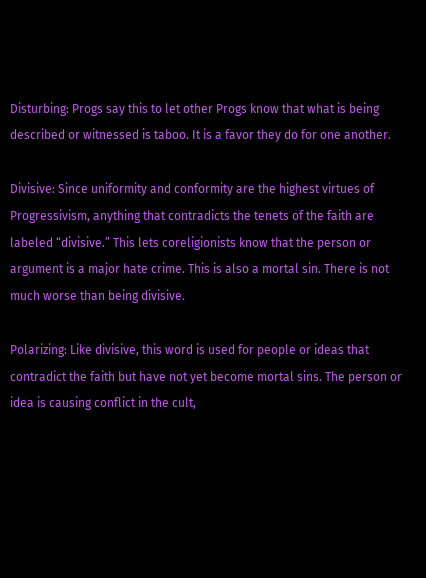Disturbing: Progs say this to let other Progs know that what is being described or witnessed is taboo. It is a favor they do for one another.

Divisive: Since uniformity and conformity are the highest virtues of Progressivism, anything that contradicts the tenets of the faith are labeled “divisive.” This lets coreligionists know that the person or argument is a major hate crime. This is also a mortal sin. There is not much worse than being divisive.

Polarizing: Like divisive, this word is used for people or ideas that contradict the faith but have not yet become mortal sins. The person or idea is causing conflict in the cult,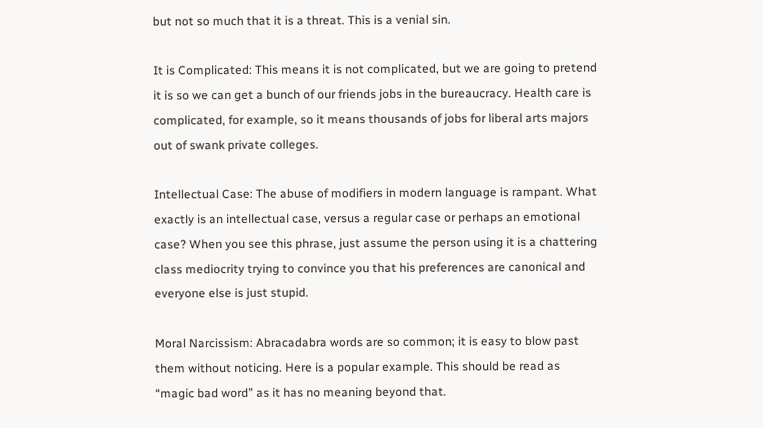but not so much that it is a threat. This is a venial sin.

It is Complicated: This means it is not complicated, but we are going to pretend it is so we can get a bunch of our friends jobs in the bureaucracy. Health care is complicated, for example, so it means thousands of jobs for liberal arts majors out of swank private colleges.

Intellectual Case: The abuse of modifiers in modern language is rampant. What exactly is an intellectual case, versus a regular case or perhaps an emotional case? When you see this phrase, just assume the person using it is a chattering class mediocrity trying to convince you that his preferences are canonical and everyone else is just stupid.

Moral Narcissism: Abracadabra words are so common; it is easy to blow past them without noticing. Here is a popular example. This should be read as “magic bad word” as it has no meaning beyond that.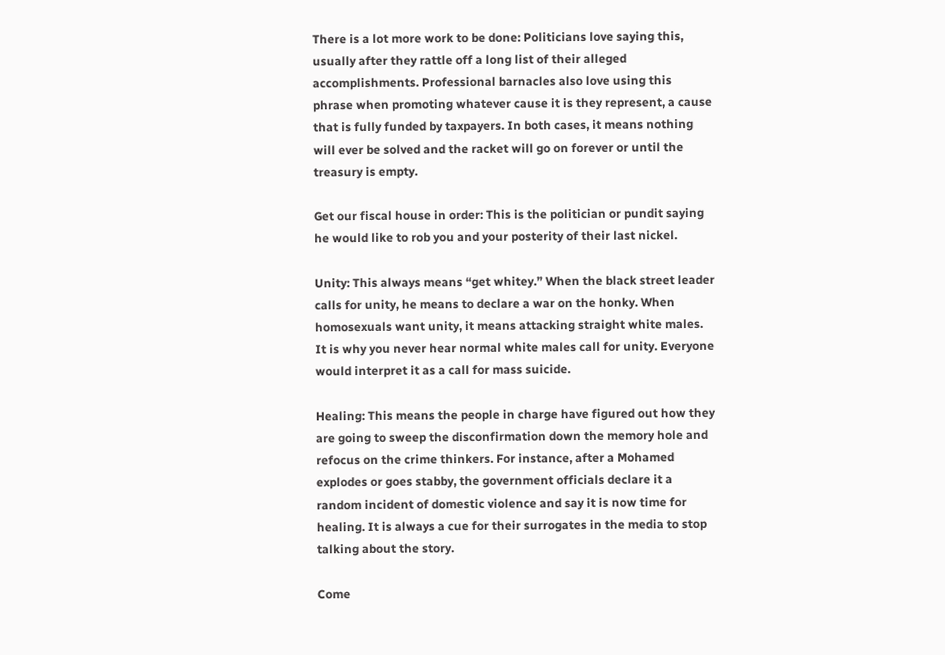There is a lot more work to be done: Politicians love saying this, usually after they rattle off a long list of their alleged accomplishments. Professional barnacles also love using this phrase when promoting whatever cause it is they represent, a cause that is fully funded by taxpayers. In both cases, it means nothing will ever be solved and the racket will go on forever or until the treasury is empty.

Get our fiscal house in order: This is the politician or pundit saying he would like to rob you and your posterity of their last nickel.

Unity: This always means “get whitey.” When the black street leader calls for unity, he means to declare a war on the honky. When homosexuals want unity, it means attacking straight white males. It is why you never hear normal white males call for unity. Everyone would interpret it as a call for mass suicide.

Healing: This means the people in charge have figured out how they are going to sweep the disconfirmation down the memory hole and refocus on the crime thinkers. For instance, after a Mohamed explodes or goes stabby, the government officials declare it a random incident of domestic violence and say it is now time for healing. It is always a cue for their surrogates in the media to stop talking about the story.

Come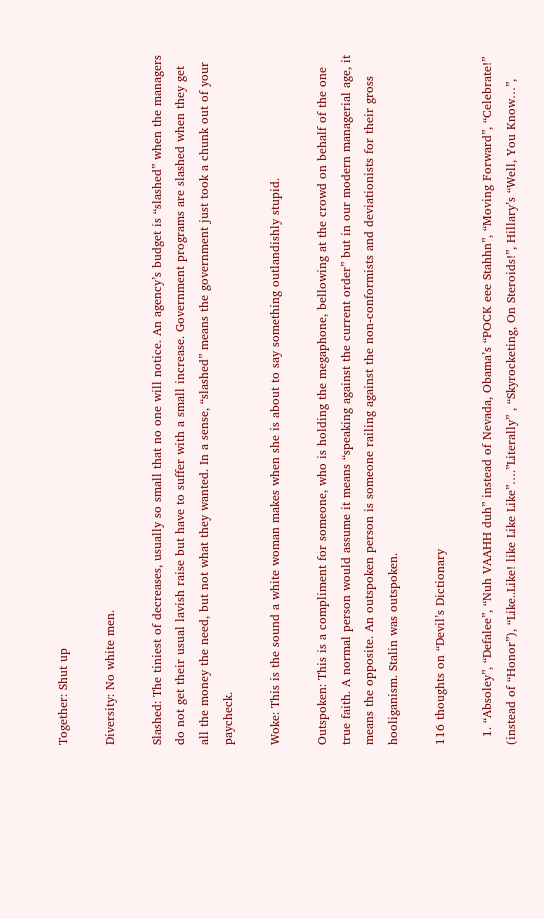Together: Shut up

Diversity: No white men.

Slashed: The tiniest of decreases, usually so small that no one will notice. An agency’s budget is “slashed” when the managers do not get their usual lavish raise but have to suffer with a small increase. Government programs are slashed when they get all the money the need, but not what they wanted. In a sense, “slashed” means the government just took a chunk out of your paycheck.

Woke: This is the sound a white woman makes when she is about to say something outlandishly stupid.

Outspoken: This is a compliment for someone, who is holding the megaphone, bellowing at the crowd on behalf of the one true faith. A normal person would assume it means “speaking against the current order” but in our modern managerial age, it means the opposite. An outspoken person is someone railing against the non-conformists and deviationists for their gross hooliganism. Stalin was outspoken.

116 thoughts on “Devil’s Dictionary

  1. “Absoley”, “Defalee”, “Nuh VAAHH duh” instead of Nevada, Obama’s “POCK eee Stahhn”, “Moving Forward”, “Celebrate!” (instead of “Honor”), “Like..Like! like Like Like”….”Literally” , “Skyrocketing, On Steroids!”, Hillary’s “Well, You Know…”,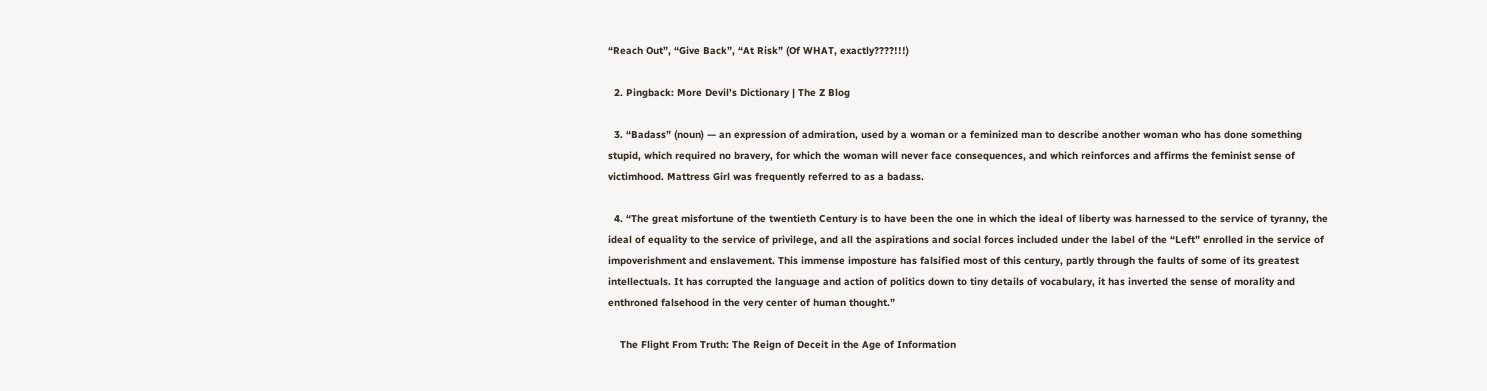“Reach Out”, “Give Back”, “At Risk” (Of WHAT, exactly????!!!)

  2. Pingback: More Devil’s Dictionary | The Z Blog

  3. “Badass” (noun) — an expression of admiration, used by a woman or a feminized man to describe another woman who has done something stupid, which required no bravery, for which the woman will never face consequences, and which reinforces and affirms the feminist sense of victimhood. Mattress Girl was frequently referred to as a badass.

  4. “The great misfortune of the twentieth Century is to have been the one in which the ideal of liberty was harnessed to the service of tyranny, the ideal of equality to the service of privilege, and all the aspirations and social forces included under the label of the “Left” enrolled in the service of impoverishment and enslavement. This immense imposture has falsified most of this century, partly through the faults of some of its greatest intellectuals. It has corrupted the language and action of politics down to tiny details of vocabulary, it has inverted the sense of morality and enthroned falsehood in the very center of human thought.”

    The Flight From Truth: The Reign of Deceit in the Age of Information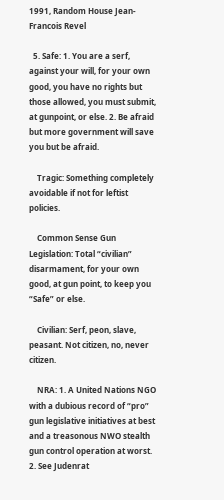1991, Random House Jean-Francois Revel

  5. Safe: 1. You are a serf, against your will, for your own good, you have no rights but those allowed, you must submit, at gunpoint, or else. 2. Be afraid but more government will save you but be afraid.

    Tragic: Something completely avoidable if not for leftist policies.

    Common Sense Gun Legislation: Total “civilian” disarmament, for your own good, at gun point, to keep you “Safe” or else.

    Civilian: Serf, peon, slave, peasant. Not citizen, no, never citizen.

    NRA: 1. A United Nations NGO with a dubious record of “pro” gun legislative initiatives at best and a treasonous NWO stealth gun control operation at worst. 2. See Judenrat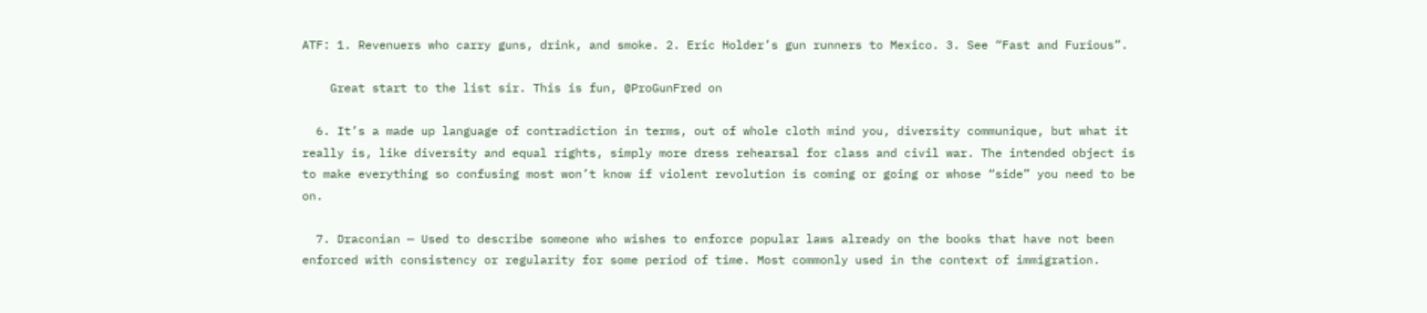ATF: 1. Revenuers who carry guns, drink, and smoke. 2. Eric Holder’s gun runners to Mexico. 3. See “Fast and Furious”.

    Great start to the list sir. This is fun, @ProGunFred on

  6. It’s a made up language of contradiction in terms, out of whole cloth mind you, diversity communique, but what it really is, like diversity and equal rights, simply more dress rehearsal for class and civil war. The intended object is to make everything so confusing most won’t know if violent revolution is coming or going or whose “side” you need to be on.

  7. Draconian — Used to describe someone who wishes to enforce popular laws already on the books that have not been enforced with consistency or regularity for some period of time. Most commonly used in the context of immigration.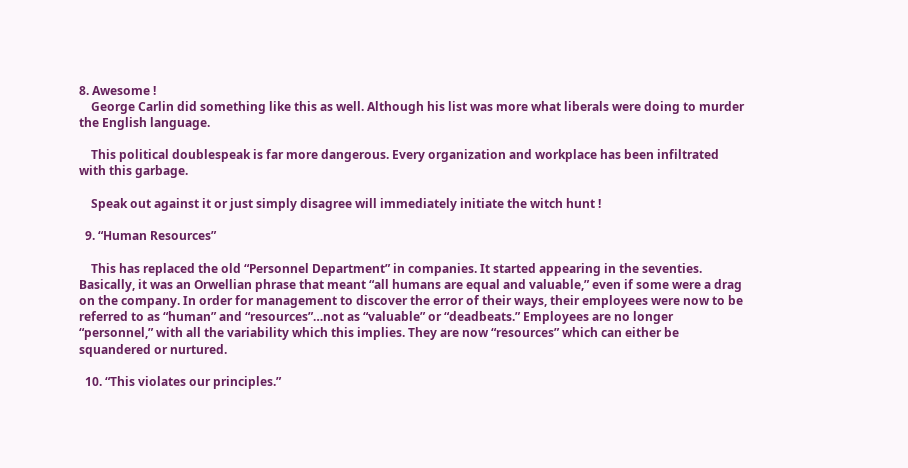8. Awesome !
    George Carlin did something like this as well. Although his list was more what liberals were doing to murder the English language.

    This political doublespeak is far more dangerous. Every organization and workplace has been infiltrated with this garbage.

    Speak out against it or just simply disagree will immediately initiate the witch hunt !

  9. “Human Resources”

    This has replaced the old “Personnel Department” in companies. It started appearing in the seventies. Basically, it was an Orwellian phrase that meant “all humans are equal and valuable,” even if some were a drag on the company. In order for management to discover the error of their ways, their employees were now to be referred to as “human” and “resources”…not as “valuable” or “deadbeats.” Employees are no longer “personnel,” with all the variability which this implies. They are now “resources” which can either be squandered or nurtured.

  10. “This violates our principles.”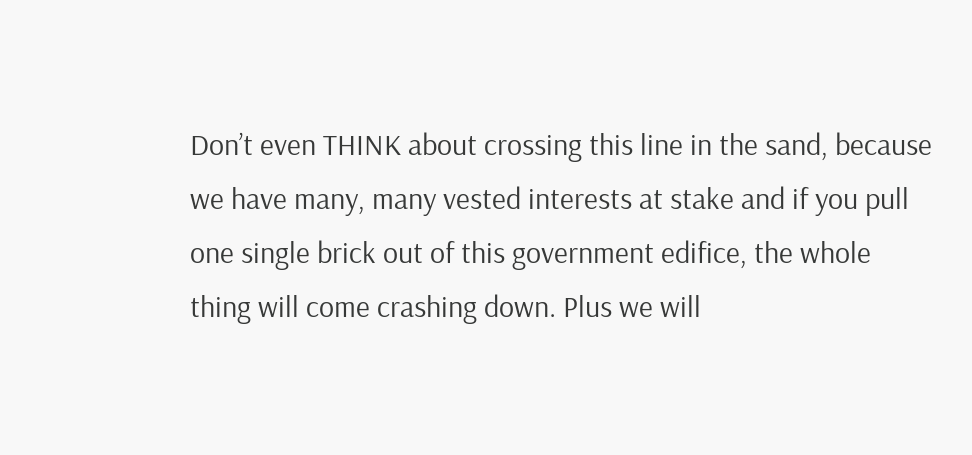Don’t even THINK about crossing this line in the sand, because we have many, many vested interests at stake and if you pull one single brick out of this government edifice, the whole thing will come crashing down. Plus we will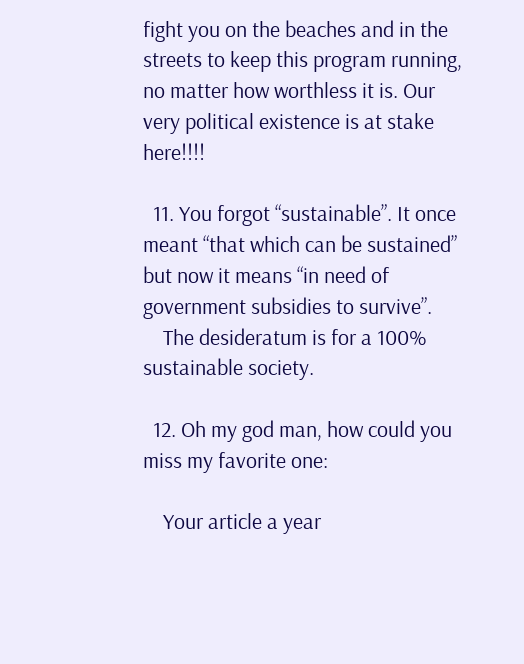fight you on the beaches and in the streets to keep this program running, no matter how worthless it is. Our very political existence is at stake here!!!!

  11. You forgot “sustainable”. It once meant “that which can be sustained” but now it means “in need of government subsidies to survive”.
    The desideratum is for a 100% sustainable society.

  12. Oh my god man, how could you miss my favorite one:

    Your article a year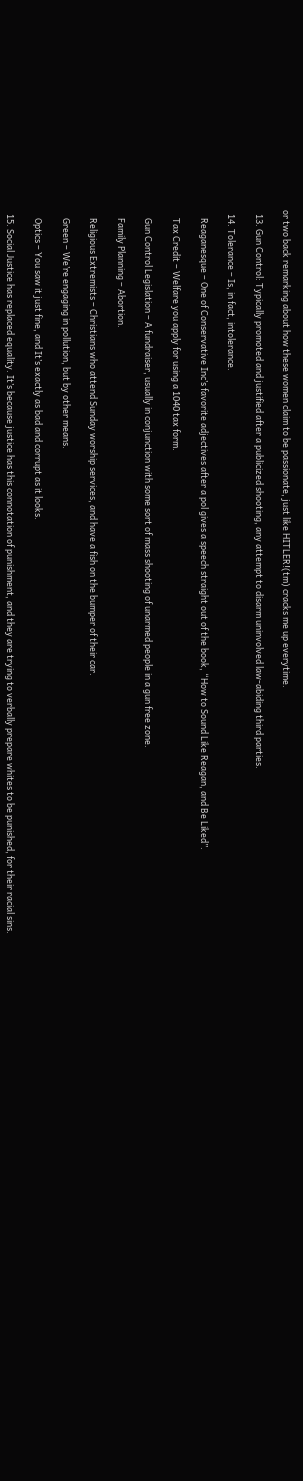or two back remarking about how these women claim to be passionate, just like HITLER!(tm) cracks me up everytime.

  13. Gun Control: Typically promoted and justified after a publicized shooting, any attempt to disarm uninvolved law-abiding third parties.

  14. Tolerance – Is, in fact, intolerance.

    Reaganesque – One of Conservative Inc’s favorite adjectives after a pol gives a speech straight out of the book, “How to Sound Like Reagan, and Be Liked”.

    Tax Credit – Welfare you apply for using a 1040 tax form.

    Gun Control Legislation – A fundraiser, usually in conjunction with some sort of mass shooting of unarmed people in a gun free zone.

    Family Planning – Abortion.

    Religious Extremists – Christians who attend Sunday worship services, and have a fish on the bumper of their car.

    Green – We’re engaging in pollution, but by other means.

    Optics – You saw it just fine, and It’s exactly as bad and corrupt as it looks.

  15. Social Justice has replaced equality. It’s because justice has this connotation of punishment, and they are trying to verbally prepare whites to be punished, for their racial sins.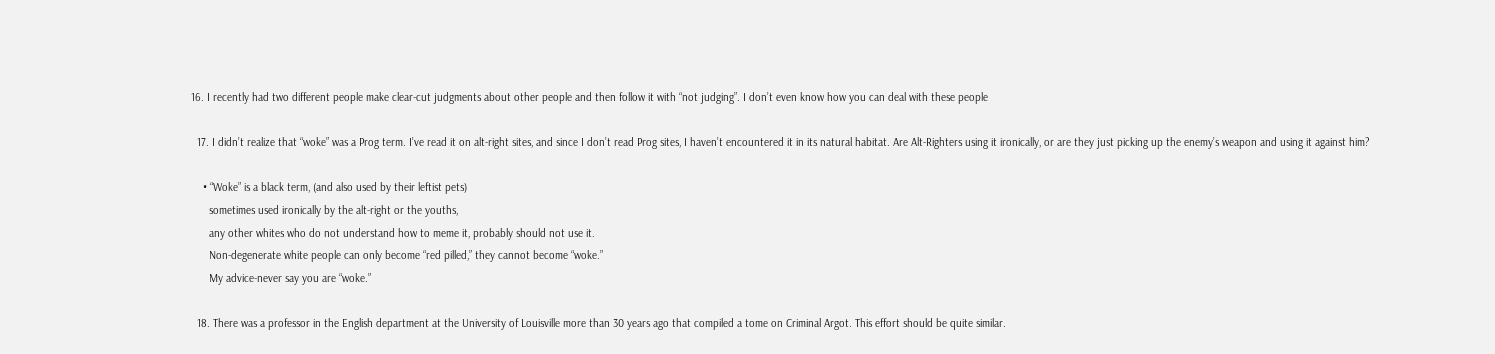16. I recently had two different people make clear-cut judgments about other people and then follow it with “not judging”. I don’t even know how you can deal with these people

  17. I didn’t realize that “woke” was a Prog term. I’ve read it on alt-right sites, and since I don’t read Prog sites, I haven’t encountered it in its natural habitat. Are Alt-Righters using it ironically, or are they just picking up the enemy’s weapon and using it against him?

    • “Woke” is a black term, (and also used by their leftist pets)
      sometimes used ironically by the alt-right or the youths,
      any other whites who do not understand how to meme it, probably should not use it.
      Non-degenerate white people can only become “red pilled,” they cannot become “woke.”
      My advice-never say you are “woke.”

  18. There was a professor in the English department at the University of Louisville more than 30 years ago that compiled a tome on Criminal Argot. This effort should be quite similar.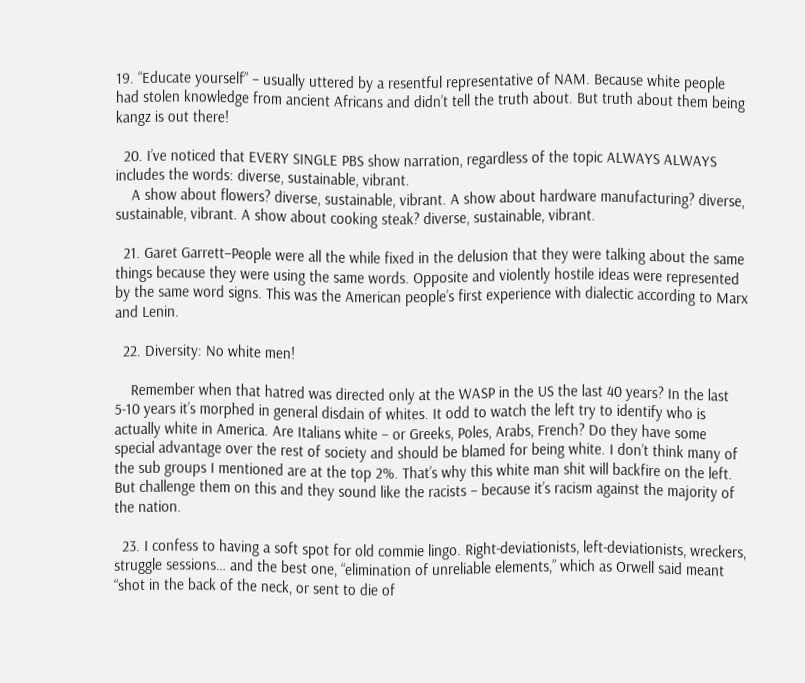19. “Educate yourself” – usually uttered by a resentful representative of NAM. Because white people had stolen knowledge from ancient Africans and didn’t tell the truth about. But truth about them being kangz is out there!

  20. I’ve noticed that EVERY SINGLE PBS show narration, regardless of the topic ALWAYS ALWAYS includes the words: diverse, sustainable, vibrant.
    A show about flowers? diverse, sustainable, vibrant. A show about hardware manufacturing? diverse, sustainable, vibrant. A show about cooking steak? diverse, sustainable, vibrant.

  21. Garet Garrett–People were all the while fixed in the delusion that they were talking about the same things because they were using the same words. Opposite and violently hostile ideas were represented by the same word signs. This was the American people’s first experience with dialectic according to Marx and Lenin.

  22. Diversity: No white men!

    Remember when that hatred was directed only at the WASP in the US the last 40 years? In the last 5-10 years it’s morphed in general disdain of whites. It odd to watch the left try to identify who is actually white in America. Are Italians white – or Greeks, Poles, Arabs, French? Do they have some special advantage over the rest of society and should be blamed for being white. I don’t think many of the sub groups I mentioned are at the top 2%. That’s why this white man shit will backfire on the left. But challenge them on this and they sound like the racists – because it’s racism against the majority of the nation.

  23. I confess to having a soft spot for old commie lingo. Right-deviationists, left-deviationists, wreckers, struggle sessions… and the best one, “elimination of unreliable elements,” which as Orwell said meant “shot in the back of the neck, or sent to die of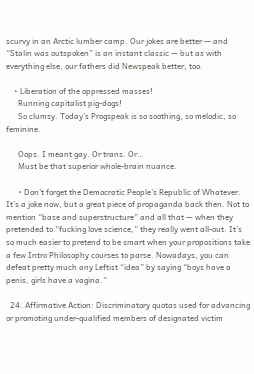scurvy in an Arctic lumber camp. Our jokes are better — and “Stalin was outspoken” is an instant classic — but as with everything else, our fathers did Newspeak better, too.

    • Liberation of the oppressed masses!
      Running capitalist pig-dogs!
      So clumsy. Today’s Progspeak is so soothing, so melodic, so feminine.

      Oops. I meant gay. Or trans. Or…
      Must be that superior whole-brain nuance.

      • Don’t forget the Democratic People’s Republic of Whatever. It’s a joke now, but a great piece of propaganda back then. Not to mention “base and superstructure” and all that — when they pretended to “fucking love science,” they really went all-out. It’s so much easier to pretend to be smart when your propositions take a few Intro Philosophy courses to parse. Nowadays, you can defeat pretty much any Leftist “idea” by saying “boys have a penis, girls have a vagina.”

  24. Affirmative Action: Discriminatory quotas used for advancing or promoting under-qualified members of designated victim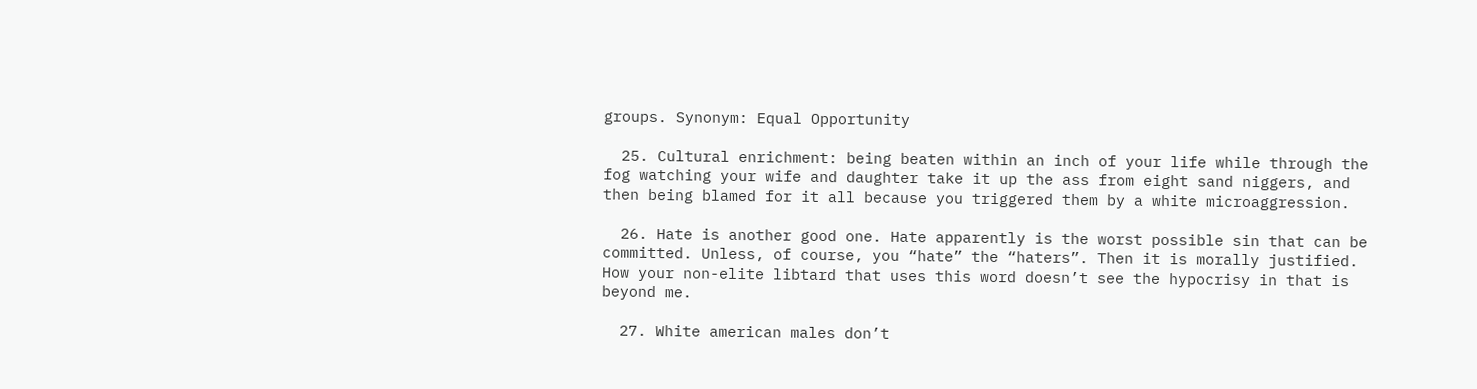groups. Synonym: Equal Opportunity

  25. Cultural enrichment: being beaten within an inch of your life while through the fog watching your wife and daughter take it up the ass from eight sand niggers, and then being blamed for it all because you triggered them by a white microaggression.

  26. Hate is another good one. Hate apparently is the worst possible sin that can be committed. Unless, of course, you “hate” the “haters”. Then it is morally justified. How your non-elite libtard that uses this word doesn’t see the hypocrisy in that is beyond me.

  27. White american males don’t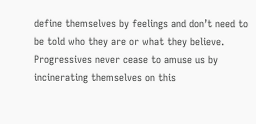define themselves by feelings and don’t need to be told who they are or what they believe. Progressives never cease to amuse us by incinerating themselves on this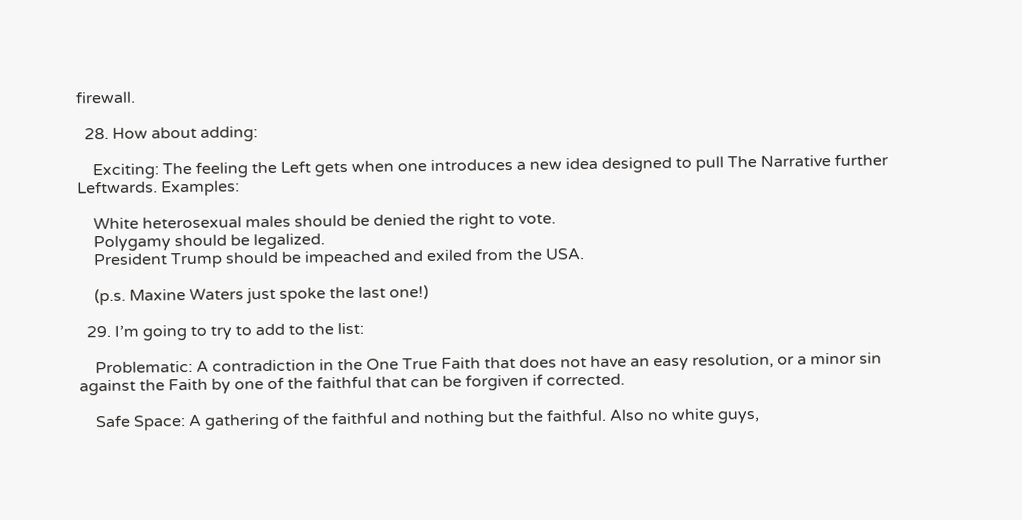firewall.

  28. How about adding:

    Exciting: The feeling the Left gets when one introduces a new idea designed to pull The Narrative further Leftwards. Examples:

    White heterosexual males should be denied the right to vote.
    Polygamy should be legalized.
    President Trump should be impeached and exiled from the USA.

    (p.s. Maxine Waters just spoke the last one!)

  29. I’m going to try to add to the list:

    Problematic: A contradiction in the One True Faith that does not have an easy resolution, or a minor sin against the Faith by one of the faithful that can be forgiven if corrected.

    Safe Space: A gathering of the faithful and nothing but the faithful. Also no white guys,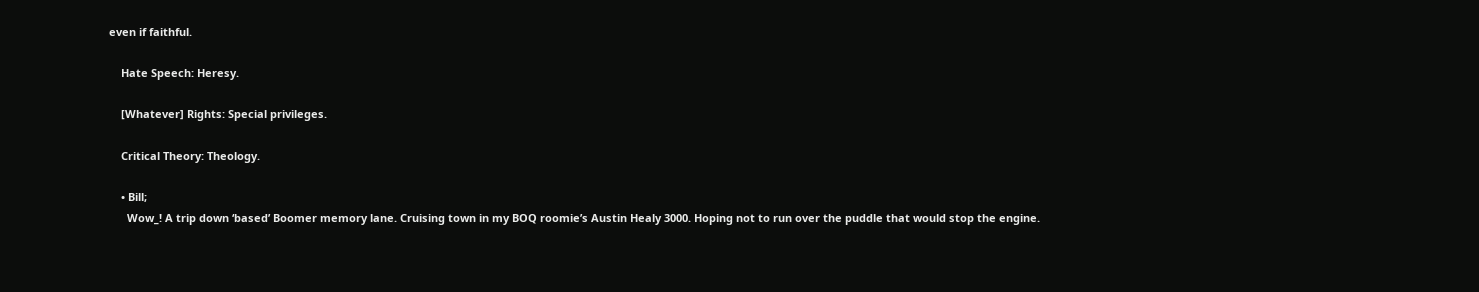even if faithful.

    Hate Speech: Heresy.

    [Whatever] Rights: Special privileges.

    Critical Theory: Theology.

    • Bill;
      Wow_! A trip down ‘based’ Boomer memory lane. Cruising town in my BOQ roomie’s Austin Healy 3000. Hoping not to run over the puddle that would stop the engine.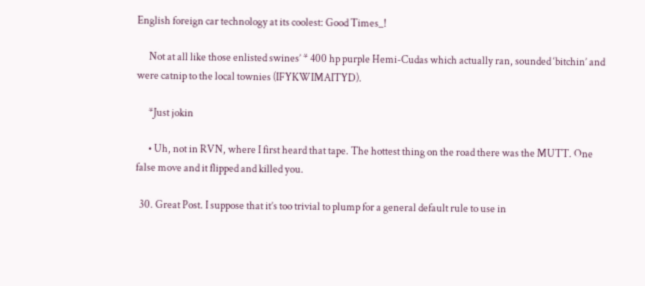English foreign car technology at its coolest: Good Times_!

      Not at all like those enlisted swines’ * 400 hp purple Hemi-Cudas which actually ran, sounded ‘bitchin’ and were catnip to the local townies (IFYKWIMAITYD).

      *Just jokin

      • Uh, not in RVN, where I first heard that tape. The hottest thing on the road there was the MUTT. One false move and it flipped and killed you.

  30. Great Post. I suppose that it’s too trivial to plump for a general default rule to use in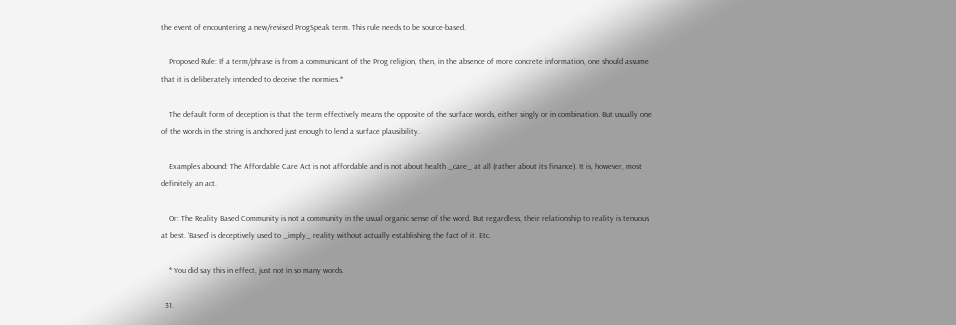the event of encountering a new/revised ProgSpeak term. This rule needs to be source-based.

    Proposed Rule: If a term/phrase is from a communicant of the Prog religion, then, in the absence of more concrete information, one should assume that it is deliberately intended to deceive the normies.*

    The default form of deception is that the term effectively means the opposite of the surface words, either singly or in combination. But usually one of the words in the string is anchored just enough to lend a surface plausibility.

    Examples abound: The Affordable Care Act is not affordable and is not about health _care_ at all (rather about its finance). It is, however, most definitely an act.

    Or: The Reality Based Community is not a community in the usual organic sense of the word. But regardless, their relationship to reality is tenuous at best. ‘Based’ is deceptively used to _imply_ reality without actually establishing the fact of it. Etc.

    * You did say this in effect, just not in so many words.

  31.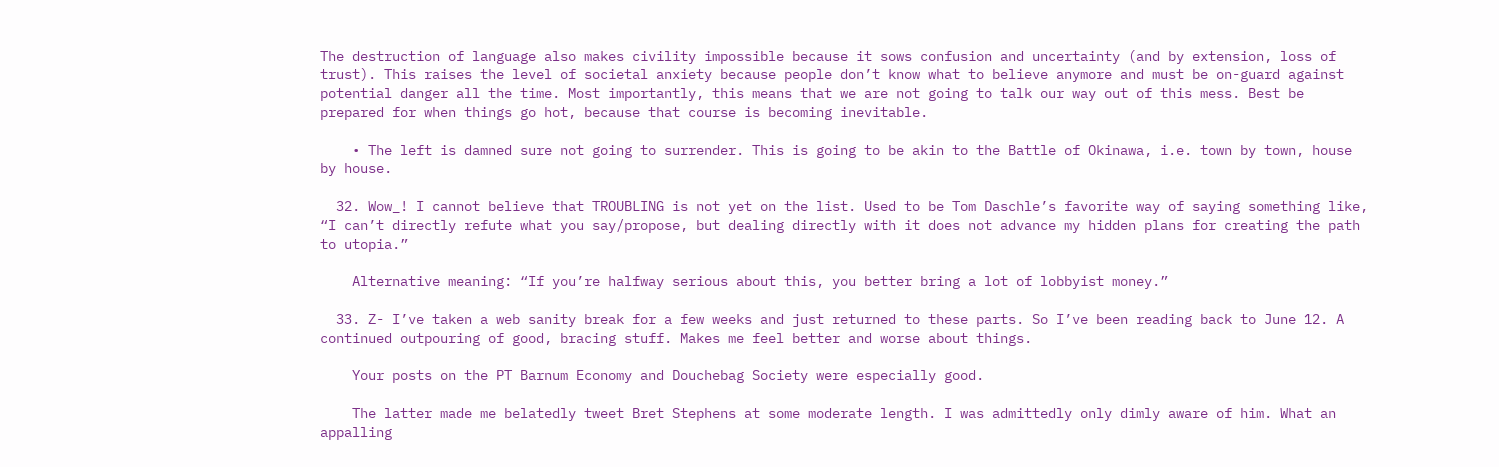The destruction of language also makes civility impossible because it sows confusion and uncertainty (and by extension, loss of trust). This raises the level of societal anxiety because people don’t know what to believe anymore and must be on-guard against potential danger all the time. Most importantly, this means that we are not going to talk our way out of this mess. Best be prepared for when things go hot, because that course is becoming inevitable.

    • The left is damned sure not going to surrender. This is going to be akin to the Battle of Okinawa, i.e. town by town, house by house.

  32. Wow_! I cannot believe that TROUBLING is not yet on the list. Used to be Tom Daschle’s favorite way of saying something like, “I can’t directly refute what you say/propose, but dealing directly with it does not advance my hidden plans for creating the path to utopia.”

    Alternative meaning: “If you’re halfway serious about this, you better bring a lot of lobbyist money.”

  33. Z- I’ve taken a web sanity break for a few weeks and just returned to these parts. So I’ve been reading back to June 12. A continued outpouring of good, bracing stuff. Makes me feel better and worse about things.

    Your posts on the PT Barnum Economy and Douchebag Society were especially good.

    The latter made me belatedly tweet Bret Stephens at some moderate length. I was admittedly only dimly aware of him. What an appalling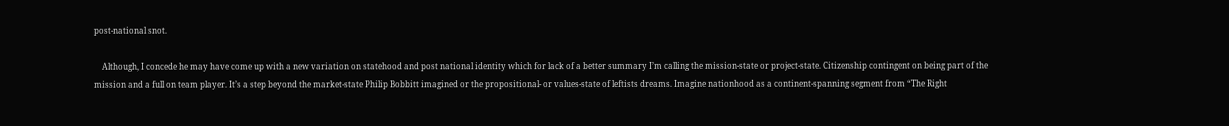post-national snot.

    Although, I concede he may have come up with a new variation on statehood and post national identity which for lack of a better summary I’m calling the mission-state or project-state. Citizenship contingent on being part of the mission and a full on team player. It’s a step beyond the market-state Philip Bobbitt imagined or the propositional- or values-state of leftists dreams. Imagine nationhood as a continent-spanning segment from “The Right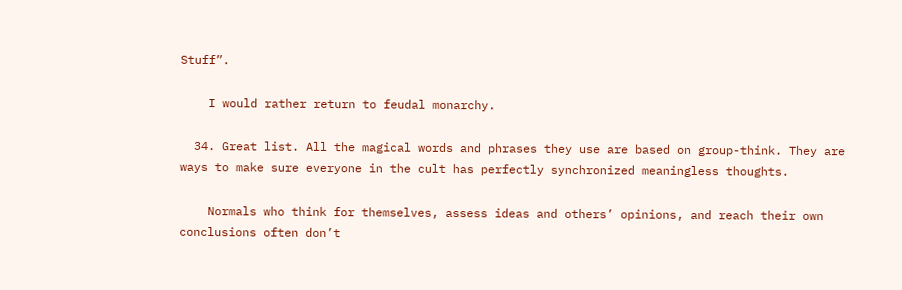Stuff”.

    I would rather return to feudal monarchy.

  34. Great list. All the magical words and phrases they use are based on group-think. They are ways to make sure everyone in the cult has perfectly synchronized meaningless thoughts.

    Normals who think for themselves, assess ideas and others’ opinions, and reach their own conclusions often don’t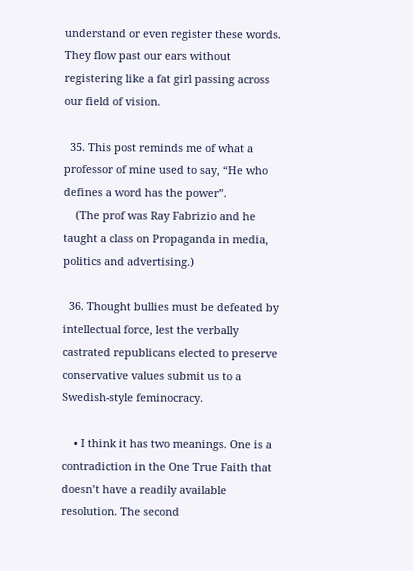understand or even register these words. They flow past our ears without registering like a fat girl passing across our field of vision.

  35. This post reminds me of what a professor of mine used to say, “He who defines a word has the power”.
    (The prof was Ray Fabrizio and he taught a class on Propaganda in media, politics and advertising.)

  36. Thought bullies must be defeated by intellectual force, lest the verbally castrated republicans elected to preserve conservative values submit us to a Swedish-style feminocracy.

    • I think it has two meanings. One is a contradiction in the One True Faith that doesn’t have a readily available resolution. The second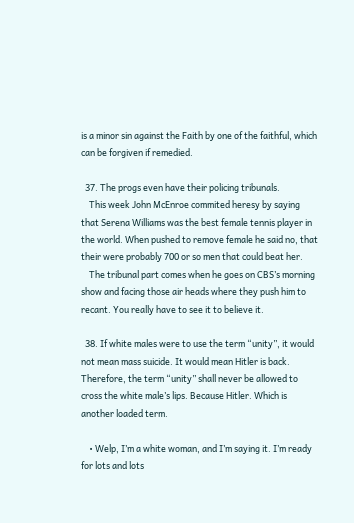is a minor sin against the Faith by one of the faithful, which can be forgiven if remedied.

  37. The progs even have their policing tribunals.
    This week John McEnroe commited heresy by saying that Serena Williams was the best female tennis player in the world. When pushed to remove female he said no, that their were probably 700 or so men that could beat her.
    The tribunal part comes when he goes on CBS’s morning show and facing those air heads where they push him to recant. You really have to see it to believe it.

  38. If white males were to use the term “unity”, it would not mean mass suicide. It would mean Hitler is back. Therefore, the term “unity” shall never be allowed to cross the white male’s lips. Because Hitler. Which is another loaded term.

    • Welp, I’m a white woman, and I’m saying it. I’m ready for lots and lots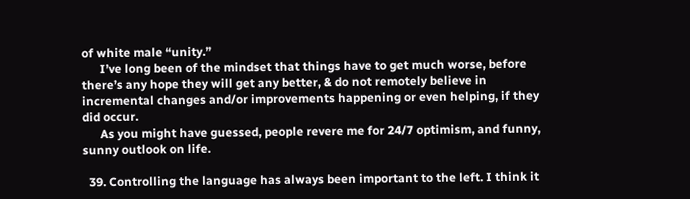of white male “unity.”
      I’ve long been of the mindset that things have to get much worse, before there’s any hope they will get any better, & do not remotely believe in incremental changes and/or improvements happening or even helping, if they did occur.
      As you might have guessed, people revere me for 24/7 optimism, and funny, sunny outlook on life.

  39. Controlling the language has always been important to the left. I think it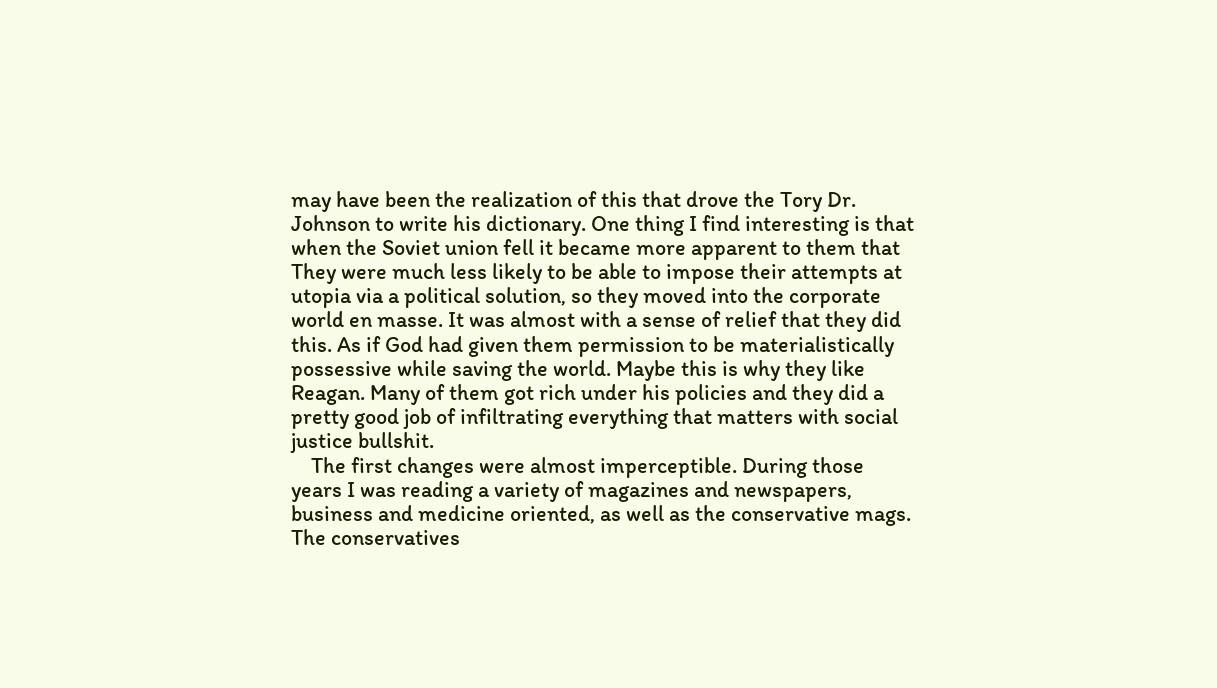may have been the realization of this that drove the Tory Dr. Johnson to write his dictionary. One thing I find interesting is that when the Soviet union fell it became more apparent to them that They were much less likely to be able to impose their attempts at utopia via a political solution, so they moved into the corporate world en masse. It was almost with a sense of relief that they did this. As if God had given them permission to be materialistically possessive while saving the world. Maybe this is why they like Reagan. Many of them got rich under his policies and they did a pretty good job of infiltrating everything that matters with social justice bullshit.
    The first changes were almost imperceptible. During those years I was reading a variety of magazines and newspapers, business and medicine oriented, as well as the conservative mags. The conservatives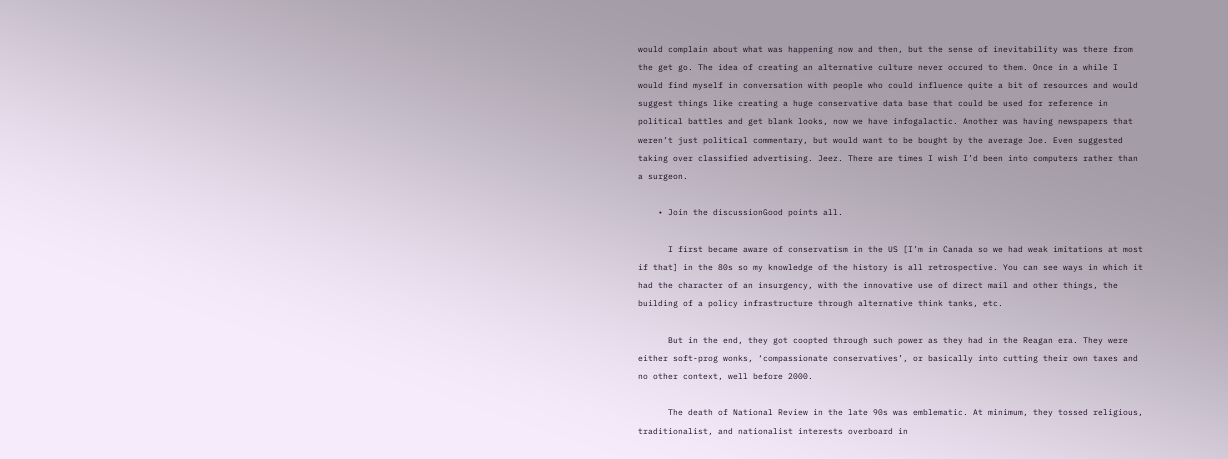would complain about what was happening now and then, but the sense of inevitability was there from the get go. The idea of creating an alternative culture never occured to them. Once in a while I would find myself in conversation with people who could influence quite a bit of resources and would suggest things like creating a huge conservative data base that could be used for reference in political battles and get blank looks, now we have infogalactic. Another was having newspapers that weren’t just political commentary, but would want to be bought by the average Joe. Even suggested taking over classified advertising. Jeez. There are times I wish I’d been into computers rather than a surgeon.

    • Join the discussionGood points all.

      I first became aware of conservatism in the US [I’m in Canada so we had weak imitations at most if that] in the 80s so my knowledge of the history is all retrospective. You can see ways in which it had the character of an insurgency, with the innovative use of direct mail and other things, the building of a policy infrastructure through alternative think tanks, etc.

      But in the end, they got coopted through such power as they had in the Reagan era. They were either soft-prog wonks, ‘compassionate conservatives’, or basically into cutting their own taxes and no other context, well before 2000.

      The death of National Review in the late 90s was emblematic. At minimum, they tossed religious, traditionalist, and nationalist interests overboard in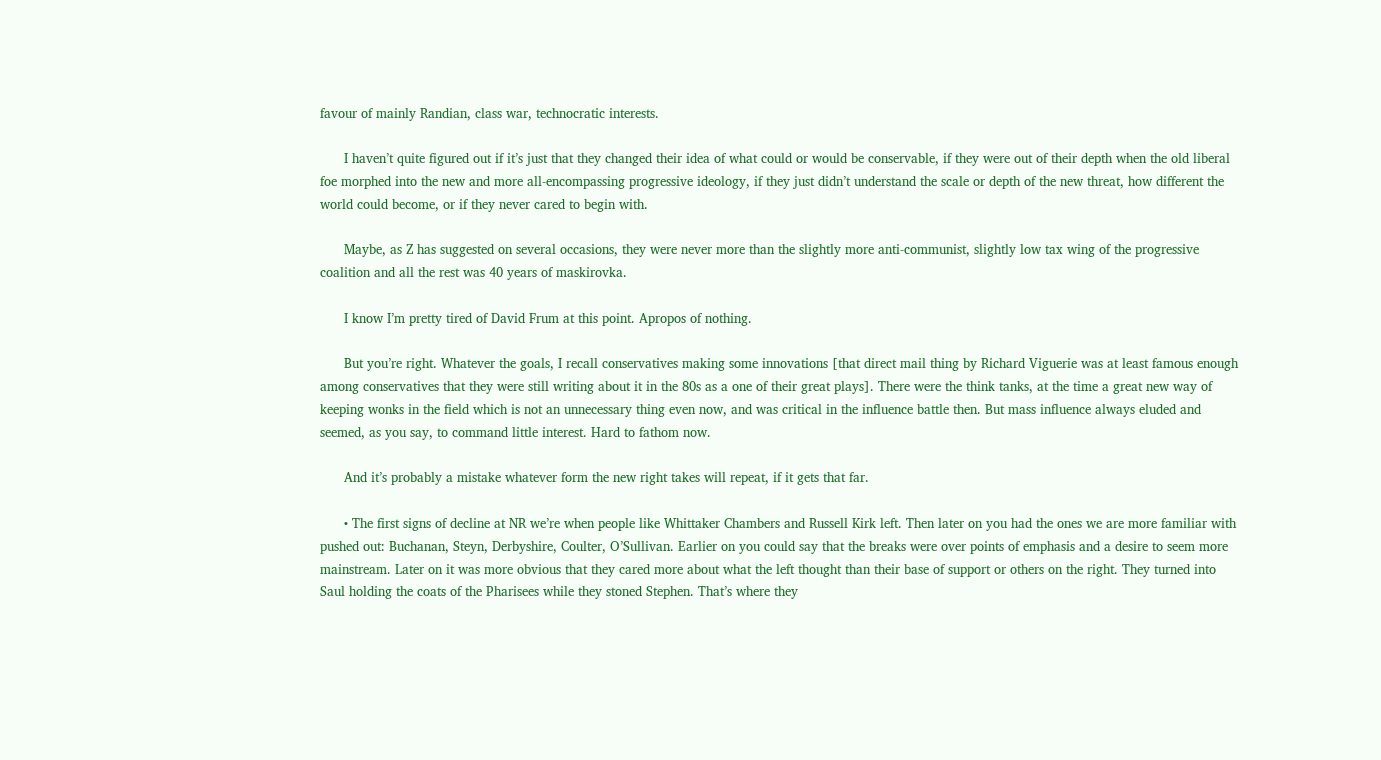favour of mainly Randian, class war, technocratic interests.

      I haven’t quite figured out if it’s just that they changed their idea of what could or would be conservable, if they were out of their depth when the old liberal foe morphed into the new and more all-encompassing progressive ideology, if they just didn’t understand the scale or depth of the new threat, how different the world could become, or if they never cared to begin with.

      Maybe, as Z has suggested on several occasions, they were never more than the slightly more anti-communist, slightly low tax wing of the progressive coalition and all the rest was 40 years of maskirovka.

      I know I’m pretty tired of David Frum at this point. Apropos of nothing.

      But you’re right. Whatever the goals, I recall conservatives making some innovations [that direct mail thing by Richard Viguerie was at least famous enough among conservatives that they were still writing about it in the 80s as a one of their great plays]. There were the think tanks, at the time a great new way of keeping wonks in the field which is not an unnecessary thing even now, and was critical in the influence battle then. But mass influence always eluded and seemed, as you say, to command little interest. Hard to fathom now.

      And it’s probably a mistake whatever form the new right takes will repeat, if it gets that far.

      • The first signs of decline at NR we’re when people like Whittaker Chambers and Russell Kirk left. Then later on you had the ones we are more familiar with pushed out: Buchanan, Steyn, Derbyshire, Coulter, O’Sullivan. Earlier on you could say that the breaks were over points of emphasis and a desire to seem more mainstream. Later on it was more obvious that they cared more about what the left thought than their base of support or others on the right. They turned into Saul holding the coats of the Pharisees while they stoned Stephen. That’s where they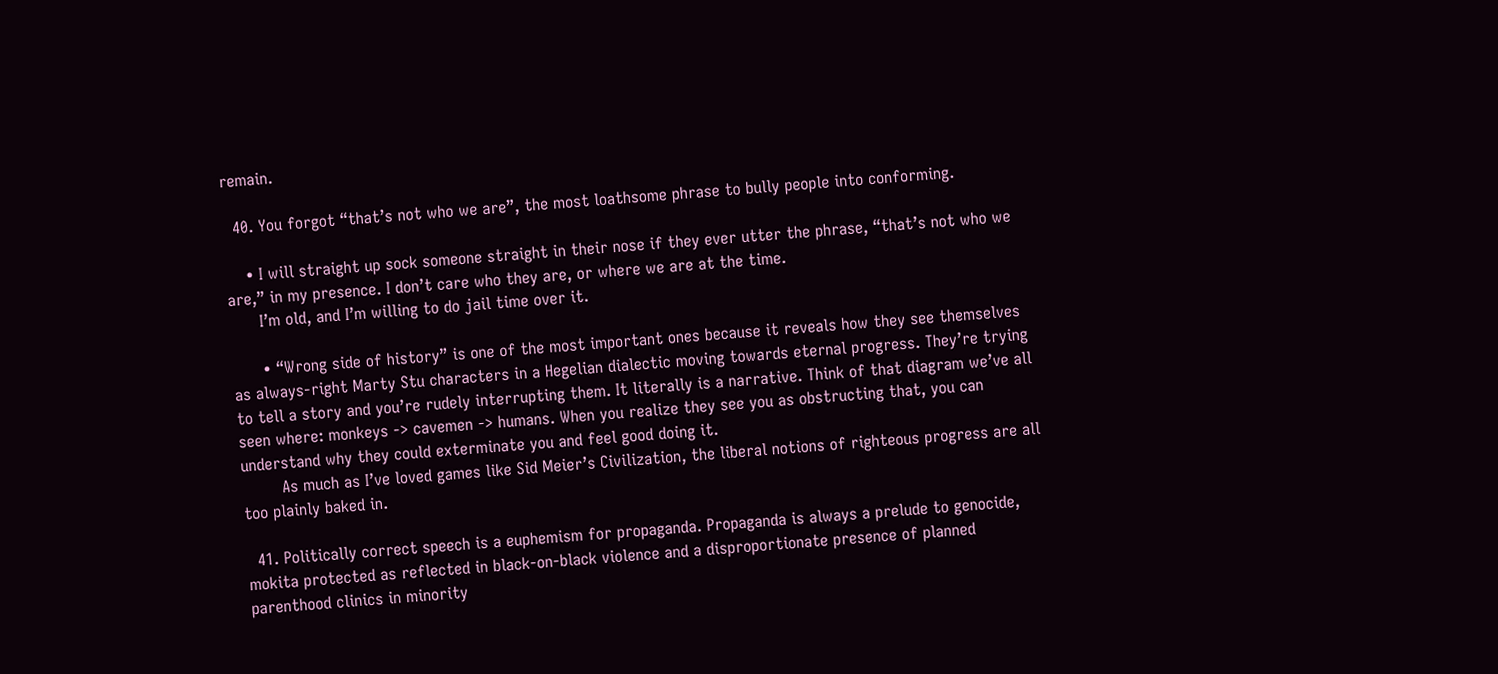remain.

  40. You forgot “that’s not who we are”, the most loathsome phrase to bully people into conforming.

    • I will straight up sock someone straight in their nose if they ever utter the phrase, “that’s not who we are,” in my presence. I don’t care who they are, or where we are at the time.
      I’m old, and I’m willing to do jail time over it.

      • “Wrong side of history” is one of the most important ones because it reveals how they see themselves as always-right Marty Stu characters in a Hegelian dialectic moving towards eternal progress. They’re trying to tell a story and you’re rudely interrupting them. It literally is a narrative. Think of that diagram we’ve all seen where: monkeys -> cavemen -> humans. When you realize they see you as obstructing that, you can understand why they could exterminate you and feel good doing it.
        As much as I’ve loved games like Sid Meier’s Civilization, the liberal notions of righteous progress are all too plainly baked in.

  41. Politically correct speech is a euphemism for propaganda. Propaganda is always a prelude to genocide, mokita protected as reflected in black-on-black violence and a disproportionate presence of planned parenthood clinics in minority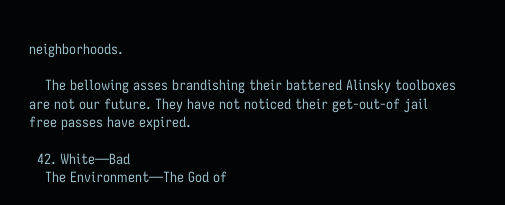neighborhoods.

    The bellowing asses brandishing their battered Alinsky toolboxes are not our future. They have not noticed their get-out-of jail free passes have expired.

  42. White—Bad
    The Environment—The God of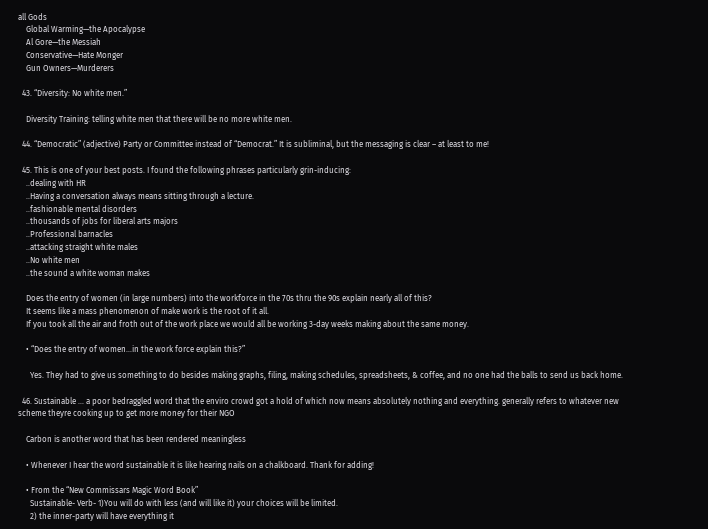all Gods
    Global Warming—the Apocalypse
    Al Gore—the Messiah
    Conservative—Hate Monger
    Gun Owners—Murderers

  43. “Diversity: No white men.”

    Diversity Training: telling white men that there will be no more white men.

  44. “Democratic” (adjective) Party or Committee instead of “Democrat.” It is subliminal, but the messaging is clear – at least to me!

  45. This is one of your best posts. I found the following phrases particularly grin-inducing:
    ..dealing with HR
    ..Having a conversation always means sitting through a lecture.
    ..fashionable mental disorders
    ..thousands of jobs for liberal arts majors
    ..Professional barnacles
    ..attacking straight white males
    ..No white men
    ..the sound a white woman makes

    Does the entry of women (in large numbers) into the workforce in the 70s thru the 90s explain nearly all of this?
    It seems like a mass phenomenon of make work is the root of it all.
    If you took all the air and froth out of the work place we would all be working 3-day weeks making about the same money.

    • “Does the entry of women…in the work force explain this?”

      Yes. They had to give us something to do besides making graphs, filing, making schedules, spreadsheets, & coffee, and no one had the balls to send us back home.

  46. Sustainable … a poor bedraggled word that the enviro crowd got a hold of which now means absolutely nothing and everything. generally refers to whatever new scheme theyre cooking up to get more money for their NGO

    Carbon is another word that has been rendered meaningless

    • Whenever I hear the word sustainable it is like hearing nails on a chalkboard. Thank for adding!

    • From the “New Commissars Magic Word Book”
      Sustainable- Verb- 1)You will do with less (and will like it) your choices will be limited.
      2) the inner-party will have everything it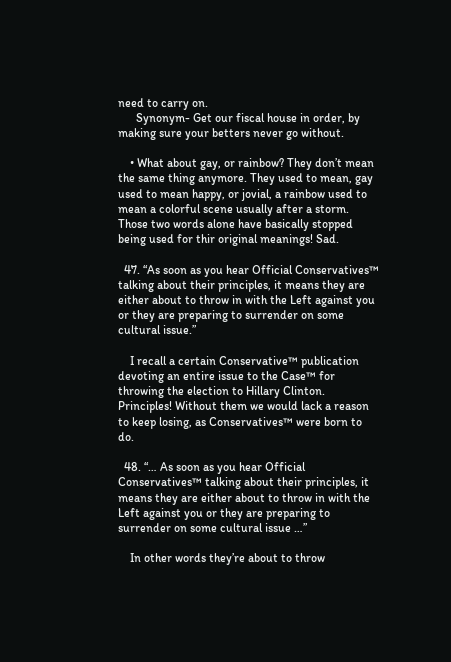need to carry on.
      Synonym- Get our fiscal house in order, by making sure your betters never go without.

    • What about gay, or rainbow? They don’t mean the same thing anymore. They used to mean, gay used to mean happy, or jovial, a rainbow used to mean a colorful scene usually after a storm. Those two words alone have basically stopped being used for thir original meanings! Sad.

  47. “As soon as you hear Official Conservatives™ talking about their principles, it means they are either about to throw in with the Left against you or they are preparing to surrender on some cultural issue.”

    I recall a certain Conservative™ publication devoting an entire issue to the Case™ for throwing the election to Hillary Clinton. Principles! Without them we would lack a reason to keep losing, as Conservatives™ were born to do.

  48. “… As soon as you hear Official Conservatives™ talking about their principles, it means they are either about to throw in with the Left against you or they are preparing to surrender on some cultural issue …”

    In other words they’re about to throw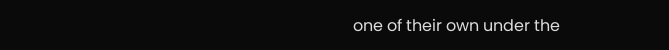one of their own under the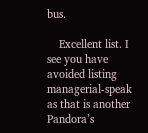bus.

    Excellent list. I see you have avoided listing managerial-speak as that is another Pandora’s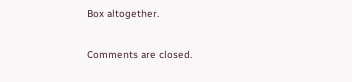Box altogether.

Comments are closed.